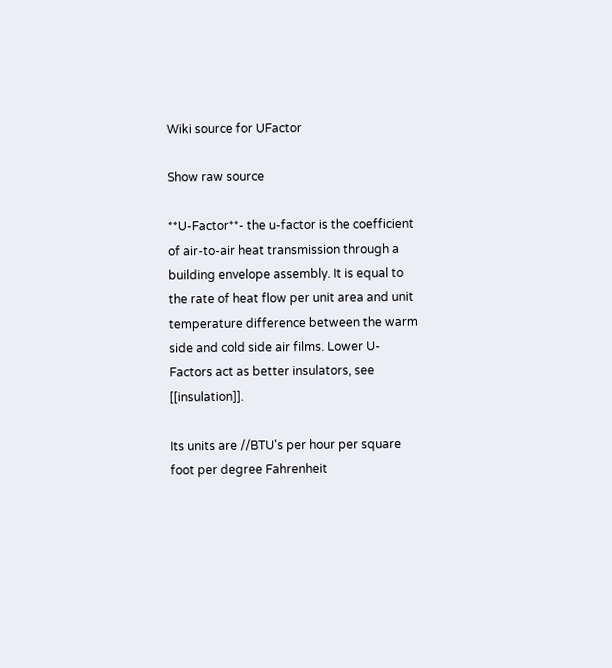Wiki source for UFactor

Show raw source

**U-Factor**- the u-factor is the coefficient of air-to-air heat transmission through a building envelope assembly. It is equal to the rate of heat flow per unit area and unit temperature difference between the warm side and cold side air films. Lower U-Factors act as better insulators, see [[insulation]].

Its units are //BTU's per hour per square foot per degree Fahrenheit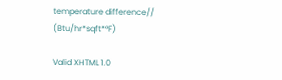temperature difference// (Btu/hr*sqft*°F)

Valid XHTML 1.0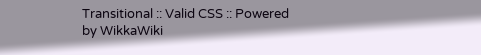Transitional :: Valid CSS :: Powered by WikkaWiki